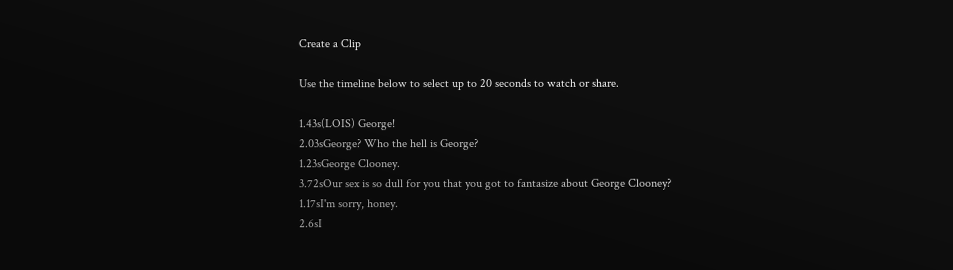Create a Clip

Use the timeline below to select up to 20 seconds to watch or share.

1.43s(LOIS) George!
2.03sGeorge? Who the hell is George?
1.23sGeorge Clooney.
3.72sOur sex is so dull for you that you got to fantasize about George Clooney?
1.17sI'm sorry, honey.
2.6sI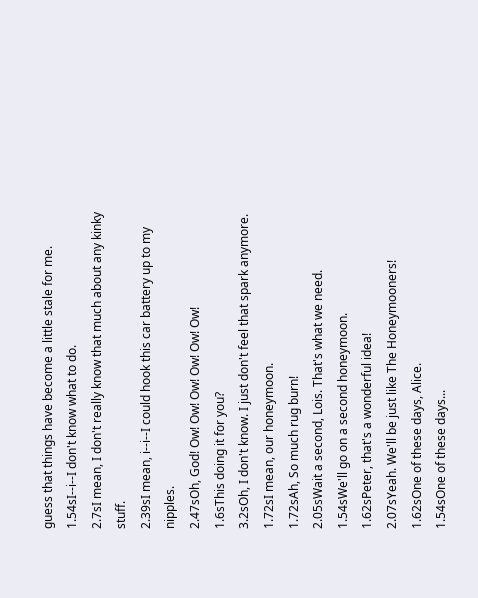guess that things have become a little stale for me.
1.54sI--i--I don't know what to do.
2.7sI mean, I don't really know that much about any kinky stuff.
2.39sI mean, i--i--I could hook this car battery up to my nipples.
2.47sOh, God! Ow! Ow! Ow! Ow! Ow! Ow!
1.6sThis doing it for you?
3.2sOh, I don't know. I just don't feel that spark anymore.
1.72sI mean, our honeymoon.
1.72sAh, So much rug burn!
2.05sWait a second, Lois. That's what we need.
1.54sWe'll go on a second honeymoon.
1.62sPeter, that's a wonderful idea!
2.07sYeah. We'll be just like The Honeymooners!
1.62sOne of these days, Alice.
1.54sOne of these days...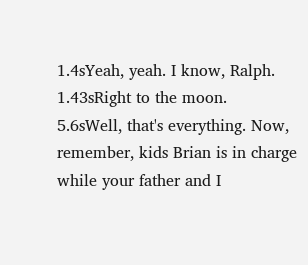1.4sYeah, yeah. I know, Ralph.
1.43sRight to the moon.
5.6sWell, that's everything. Now, remember, kids Brian is in charge while your father and I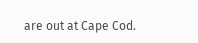are out at Cape Cod.